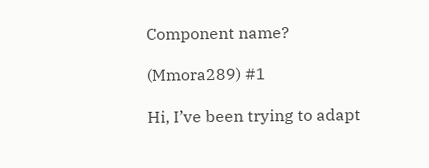Component name?

(Mmora289) #1

Hi, I’ve been trying to adapt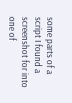some parts of a script I found a screenshot for into one of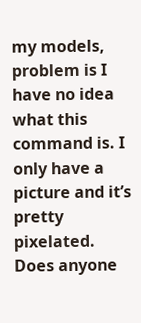my models, problem is I have no idea what this command is. I only have a picture and it’s pretty pixelated. Does anyone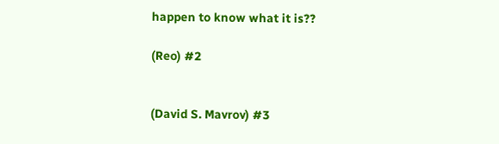happen to know what it is??

(Reo) #2


(David S. Mavrov) #3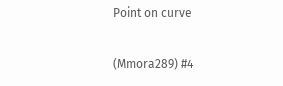Point on curve

(Mmora289) #4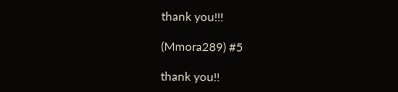thank you!!!

(Mmora289) #5

thank you!!